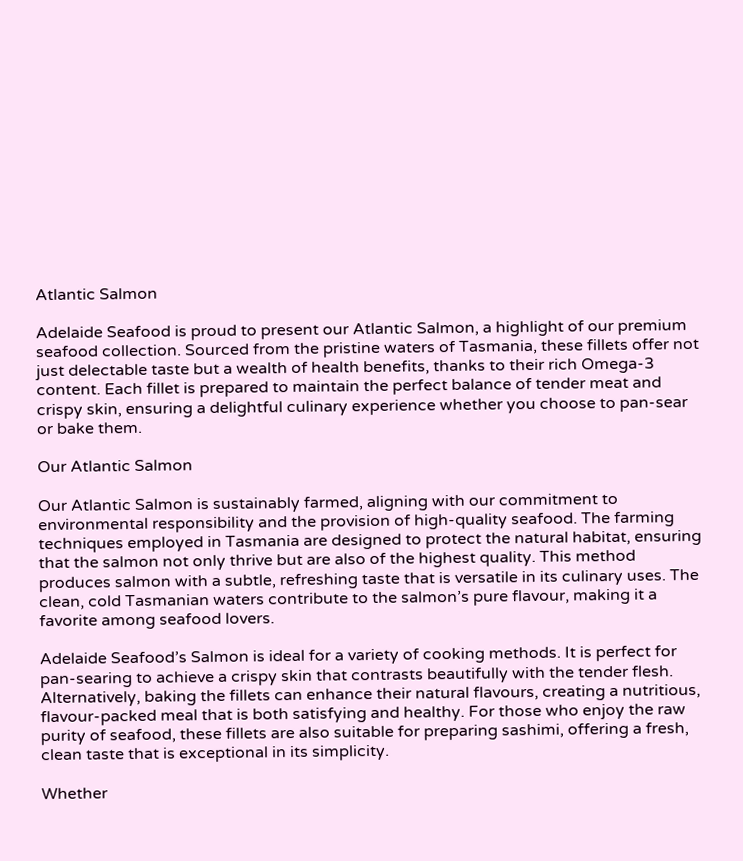Atlantic Salmon

Adelaide Seafood is proud to present our Atlantic Salmon, a highlight of our premium seafood collection. Sourced from the pristine waters of Tasmania, these fillets offer not just delectable taste but a wealth of health benefits, thanks to their rich Omega-3 content. Each fillet is prepared to maintain the perfect balance of tender meat and crispy skin, ensuring a delightful culinary experience whether you choose to pan-sear or bake them.

Our Atlantic Salmon

Our Atlantic Salmon is sustainably farmed, aligning with our commitment to environmental responsibility and the provision of high-quality seafood. The farming techniques employed in Tasmania are designed to protect the natural habitat, ensuring that the salmon not only thrive but are also of the highest quality. This method produces salmon with a subtle, refreshing taste that is versatile in its culinary uses. The clean, cold Tasmanian waters contribute to the salmon’s pure flavour, making it a favorite among seafood lovers.

Adelaide Seafood’s Salmon is ideal for a variety of cooking methods. It is perfect for pan-searing to achieve a crispy skin that contrasts beautifully with the tender flesh. Alternatively, baking the fillets can enhance their natural flavours, creating a nutritious, flavour-packed meal that is both satisfying and healthy. For those who enjoy the raw purity of seafood, these fillets are also suitable for preparing sashimi, offering a fresh, clean taste that is exceptional in its simplicity.

Whether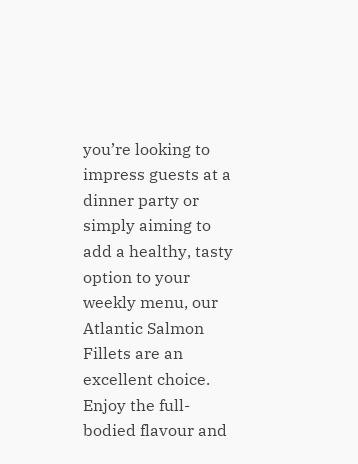you’re looking to impress guests at a dinner party or simply aiming to add a healthy, tasty option to your weekly menu, our Atlantic Salmon Fillets are an excellent choice. Enjoy the full-bodied flavour and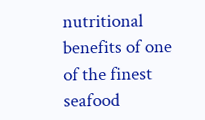nutritional benefits of one of the finest seafood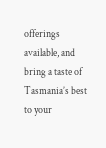offerings available, and bring a taste of Tasmania’s best to your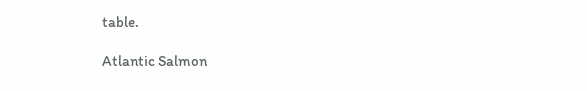table.

Atlantic Salmon